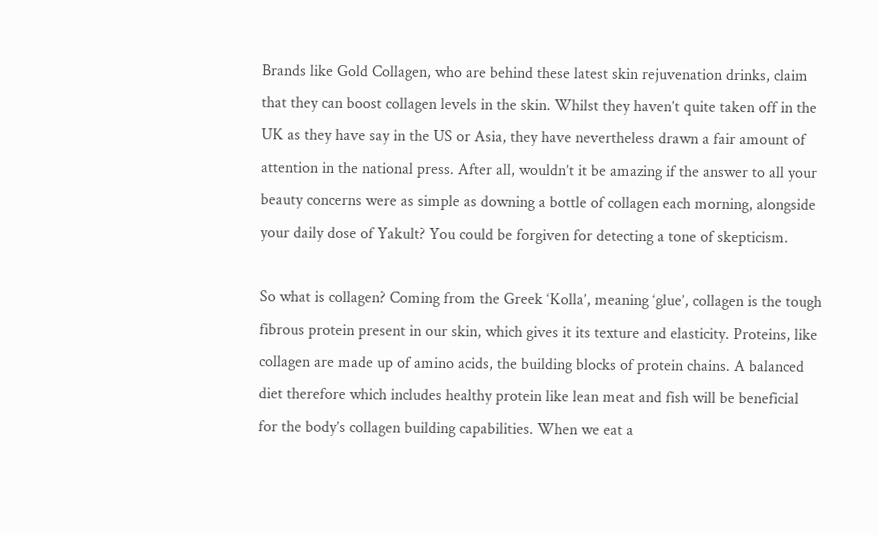Brands like Gold Collagen, who are behind these latest skin rejuvenation drinks, claim that they can boost collagen levels in the skin. Whilst they haven’t quite taken off in the UK as they have say in the US or Asia, they have nevertheless drawn a fair amount of attention in the national press. After all, wouldn’t it be amazing if the answer to all your beauty concerns were as simple as downing a bottle of collagen each morning, alongside your daily dose of Yakult? You could be forgiven for detecting a tone of skepticism.

So what is collagen? Coming from the Greek ‘Kolla’, meaning ‘glue’, collagen is the tough fibrous protein present in our skin, which gives it its texture and elasticity. Proteins, like collagen are made up of amino acids, the building blocks of protein chains. A balanced diet therefore which includes healthy protein like lean meat and fish will be beneficial for the body’s collagen building capabilities. When we eat a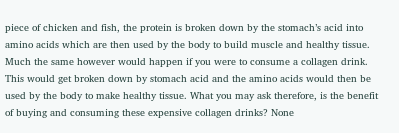piece of chicken and fish, the protein is broken down by the stomach’s acid into amino acids which are then used by the body to build muscle and healthy tissue. Much the same however would happen if you were to consume a collagen drink. This would get broken down by stomach acid and the amino acids would then be used by the body to make healthy tissue. What you may ask therefore, is the benefit of buying and consuming these expensive collagen drinks? None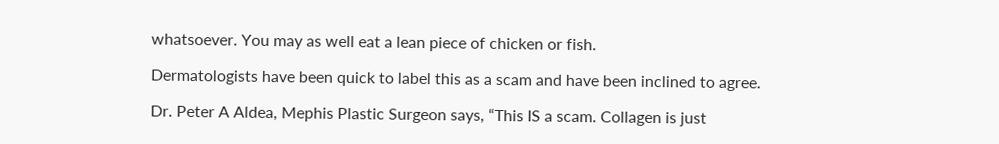whatsoever. You may as well eat a lean piece of chicken or fish.

Dermatologists have been quick to label this as a scam and have been inclined to agree.

Dr. Peter A Aldea, Mephis Plastic Surgeon says, “This IS a scam. Collagen is just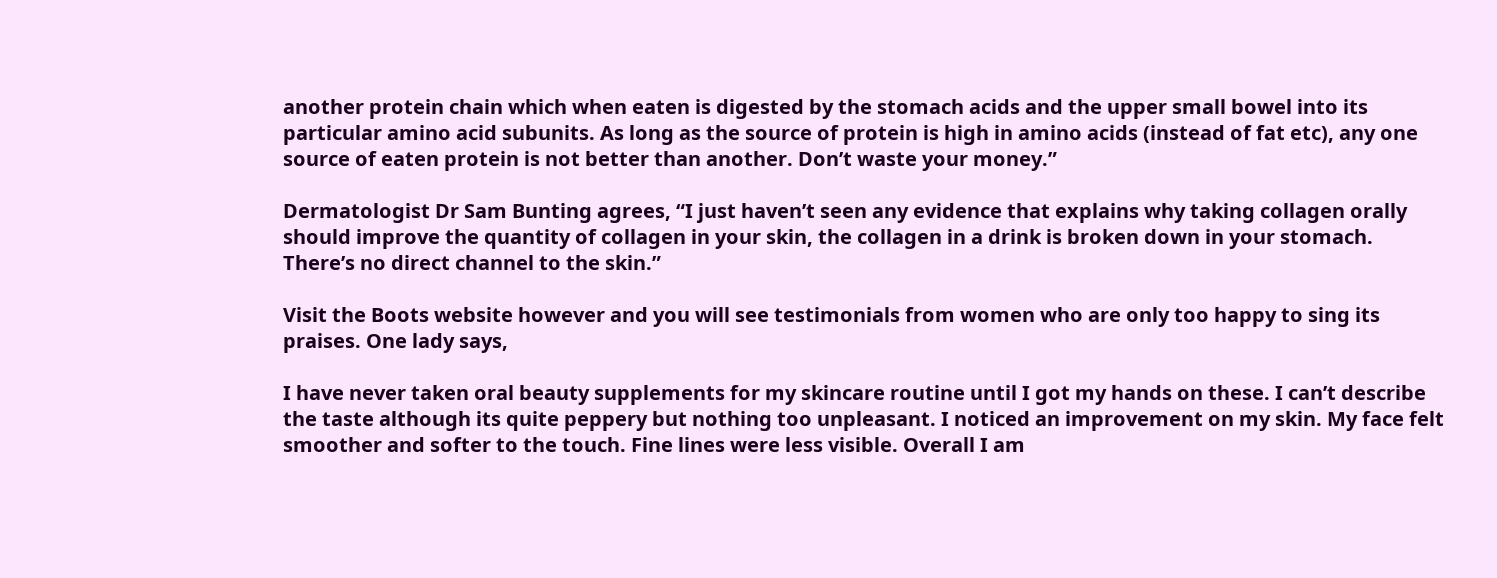another protein chain which when eaten is digested by the stomach acids and the upper small bowel into its particular amino acid subunits. As long as the source of protein is high in amino acids (instead of fat etc), any one source of eaten protein is not better than another. Don’t waste your money.”

Dermatologist Dr Sam Bunting agrees, “I just haven’t seen any evidence that explains why taking collagen orally should improve the quantity of collagen in your skin, the collagen in a drink is broken down in your stomach. There’s no direct channel to the skin.”

Visit the Boots website however and you will see testimonials from women who are only too happy to sing its praises. One lady says,

I have never taken oral beauty supplements for my skincare routine until I got my hands on these. I can’t describe the taste although its quite peppery but nothing too unpleasant. I noticed an improvement on my skin. My face felt smoother and softer to the touch. Fine lines were less visible. Overall I am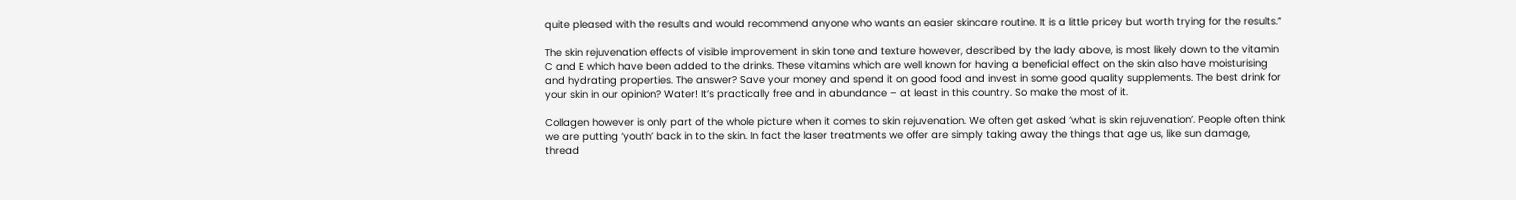quite pleased with the results and would recommend anyone who wants an easier skincare routine. It is a little pricey but worth trying for the results.”

The skin rejuvenation effects of visible improvement in skin tone and texture however, described by the lady above, is most likely down to the vitamin C and E which have been added to the drinks. These vitamins which are well known for having a beneficial effect on the skin also have moisturising and hydrating properties. The answer? Save your money and spend it on good food and invest in some good quality supplements. The best drink for your skin in our opinion? Water! It’s practically free and in abundance – at least in this country. So make the most of it.

Collagen however is only part of the whole picture when it comes to skin rejuvenation. We often get asked ‘what is skin rejuvenation’. People often think we are putting ‘youth’ back in to the skin. In fact the laser treatments we offer are simply taking away the things that age us, like sun damage,  thread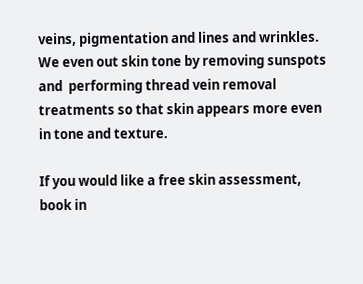veins, pigmentation and lines and wrinkles. We even out skin tone by removing sunspots and  performing thread vein removal treatments so that skin appears more even in tone and texture.

If you would like a free skin assessment, book in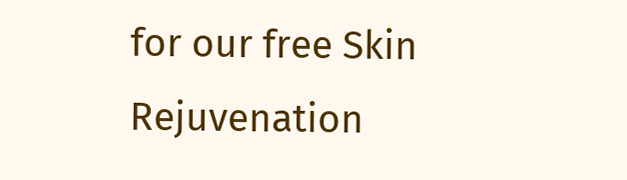for our free Skin Rejuvenation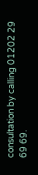consultation by calling 01202 29 69 69.